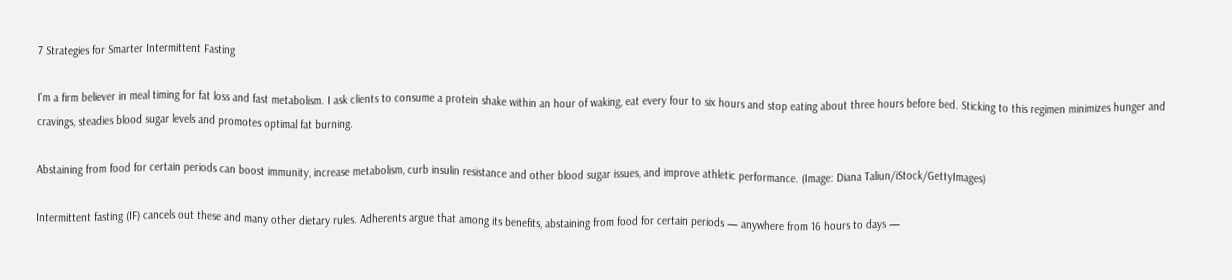7 Strategies for Smarter Intermittent Fasting

I'm a firm believer in meal timing for fat loss and fast metabolism. I ask clients to consume a protein shake within an hour of waking, eat every four to six hours and stop eating about three hours before bed. Sticking to this regimen minimizes hunger and cravings, steadies blood sugar levels and promotes optimal fat burning.

Abstaining from food for certain periods can boost immunity, increase metabolism, curb insulin resistance and other blood sugar issues, and improve athletic performance. (Image: Diana Taliun/iStock/GettyImages)

Intermittent fasting (IF) cancels out these and many other dietary rules. Adherents argue that among its benefits, abstaining from food for certain periods — anywhere from 16 hours to days —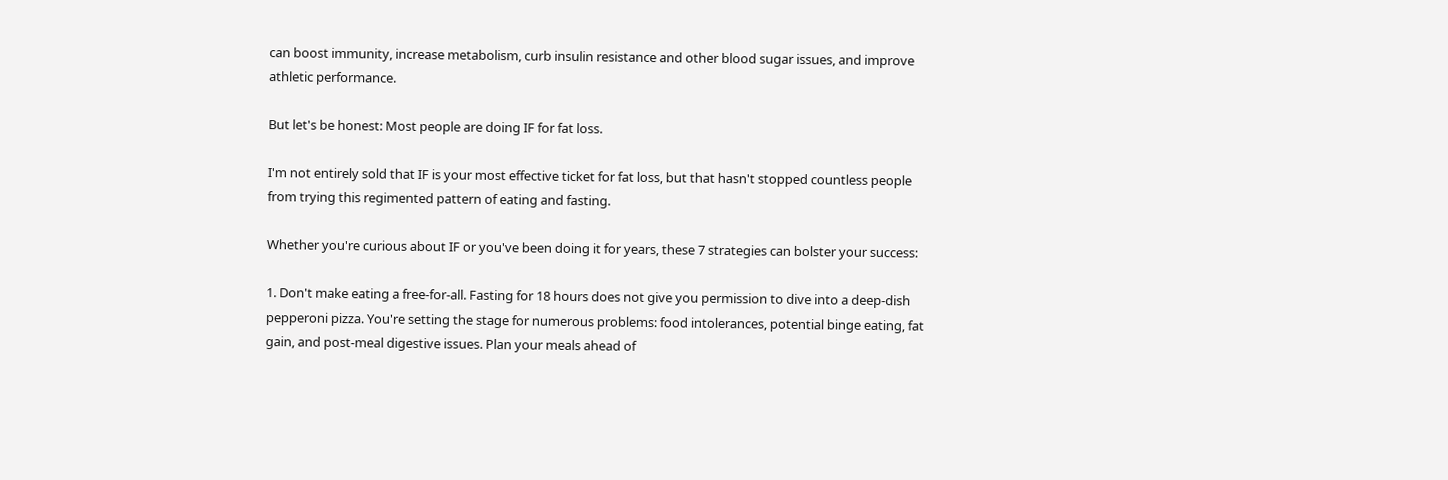can boost immunity, increase metabolism, curb insulin resistance and other blood sugar issues, and improve athletic performance.

But let's be honest: Most people are doing IF for fat loss.

I'm not entirely sold that IF is your most effective ticket for fat loss, but that hasn't stopped countless people from trying this regimented pattern of eating and fasting.

Whether you're curious about IF or you've been doing it for years, these 7 strategies can bolster your success:

1. Don't make eating a free-for-all. Fasting for 18 hours does not give you permission to dive into a deep-dish pepperoni pizza. You're setting the stage for numerous problems: food intolerances, potential binge eating, fat gain, and post-meal digestive issues. Plan your meals ahead of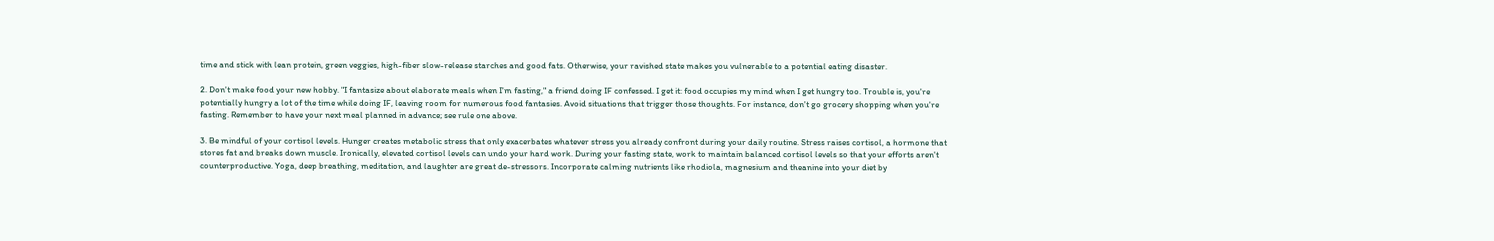time and stick with lean protein, green veggies, high-fiber slow-release starches and good fats. Otherwise, your ravished state makes you vulnerable to a potential eating disaster.

2. Don't make food your new hobby. "I fantasize about elaborate meals when I'm fasting," a friend doing IF confessed. I get it: food occupies my mind when I get hungry too. Trouble is, you're potentially hungry a lot of the time while doing IF, leaving room for numerous food fantasies. Avoid situations that trigger those thoughts. For instance, don't go grocery shopping when you're fasting. Remember to have your next meal planned in advance; see rule one above.

3. Be mindful of your cortisol levels. Hunger creates metabolic stress that only exacerbates whatever stress you already confront during your daily routine. Stress raises cortisol, a hormone that stores fat and breaks down muscle. Ironically, elevated cortisol levels can undo your hard work. During your fasting state, work to maintain balanced cortisol levels so that your efforts aren't counterproductive. Yoga, deep breathing, meditation, and laughter are great de-stressors. Incorporate calming nutrients like rhodiola, magnesium and theanine into your diet by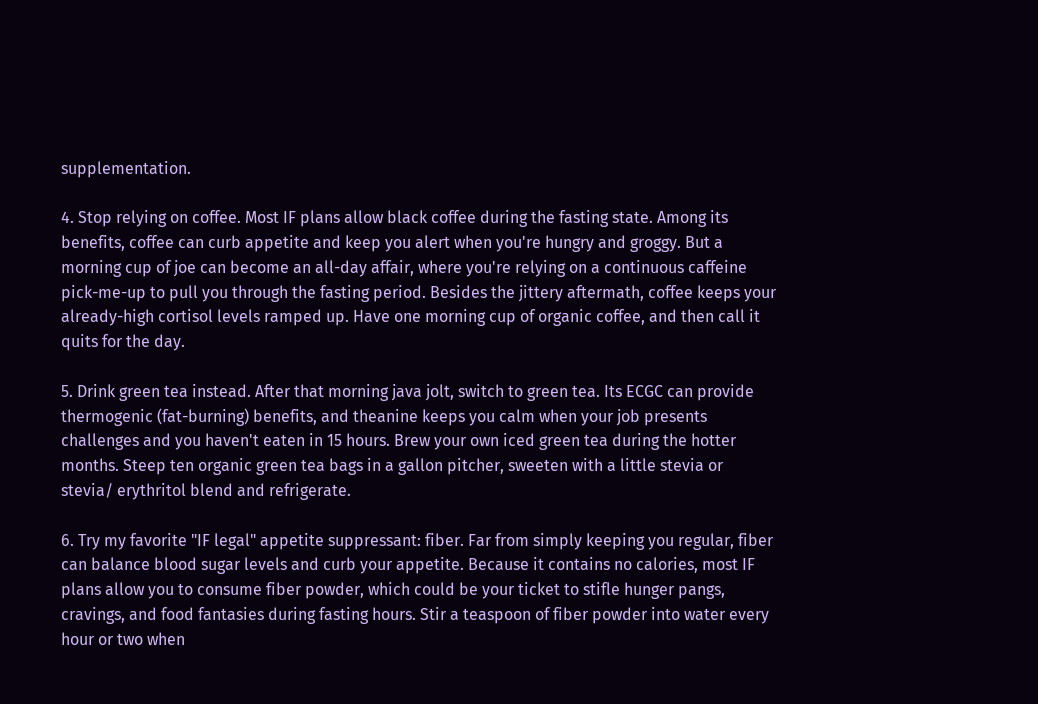supplementation.

4. Stop relying on coffee. Most IF plans allow black coffee during the fasting state. Among its benefits, coffee can curb appetite and keep you alert when you're hungry and groggy. But a morning cup of joe can become an all-day affair, where you're relying on a continuous caffeine pick-me-up to pull you through the fasting period. Besides the jittery aftermath, coffee keeps your already-high cortisol levels ramped up. Have one morning cup of organic coffee, and then call it quits for the day.

5. Drink green tea instead. After that morning java jolt, switch to green tea. Its ECGC can provide thermogenic (fat-burning) benefits, and theanine keeps you calm when your job presents challenges and you haven't eaten in 15 hours. Brew your own iced green tea during the hotter months. Steep ten organic green tea bags in a gallon pitcher, sweeten with a little stevia or stevia/ erythritol blend and refrigerate.

6. Try my favorite "IF legal" appetite suppressant: fiber. Far from simply keeping you regular, fiber can balance blood sugar levels and curb your appetite. Because it contains no calories, most IF plans allow you to consume fiber powder, which could be your ticket to stifle hunger pangs, cravings, and food fantasies during fasting hours. Stir a teaspoon of fiber powder into water every hour or two when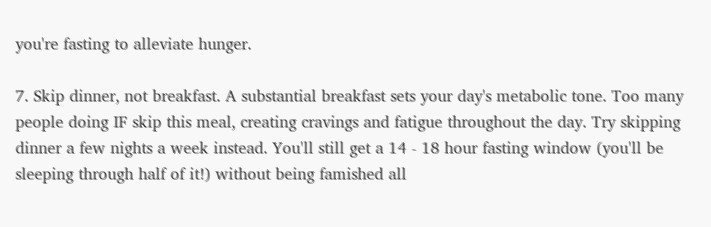you're fasting to alleviate hunger.

7. Skip dinner, not breakfast. A substantial breakfast sets your day's metabolic tone. Too many people doing IF skip this meal, creating cravings and fatigue throughout the day. Try skipping dinner a few nights a week instead. You'll still get a 14 - 18 hour fasting window (you'll be sleeping through half of it!) without being famished all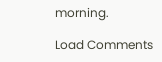morning.

Load Comments